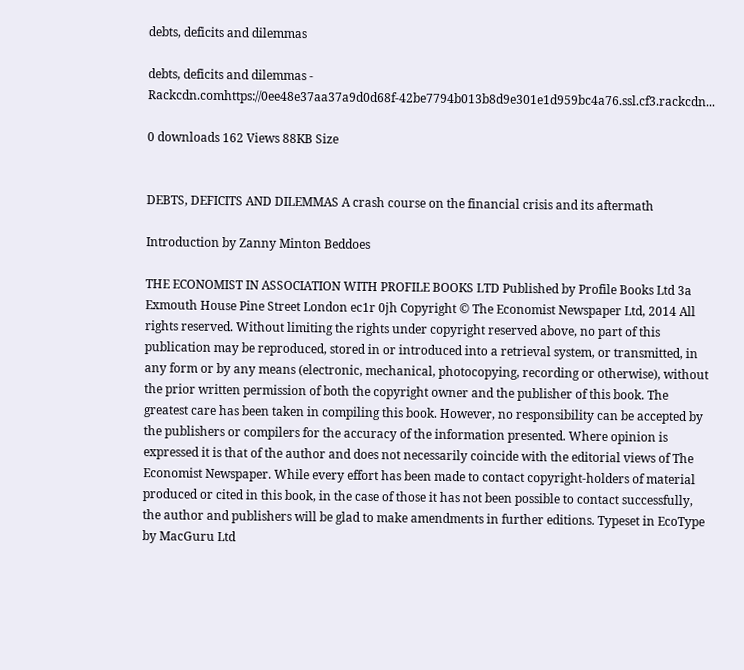debts, deficits and dilemmas

debts, deficits and dilemmas - Rackcdn.comhttps://0ee48e37aa37a9d0d68f-42be7794b013b8d9e301e1d959bc4a76.ssl.cf3.rackcdn...

0 downloads 162 Views 88KB Size


DEBTS, DEFICITS AND DILEMMAS A crash course on the financial crisis and its aftermath

Introduction by Zanny Minton Beddoes

THE ECONOMIST IN ASSOCIATION WITH PROFILE BOOKS LTD Published by Profile Books Ltd 3a Exmouth House Pine Street London ec1r 0jh Copyright © The Economist Newspaper Ltd, 2014 All rights reserved. Without limiting the rights under copyright reserved above, no part of this publication may be reproduced, stored in or introduced into a retrieval system, or transmitted, in any form or by any means (electronic, mechanical, photocopying, recording or otherwise), without the prior written permission of both the copyright owner and the publisher of this book. The greatest care has been taken in compiling this book. However, no responsibility can be accepted by the publishers or compilers for the accuracy of the information presented. Where opinion is expressed it is that of the author and does not necessarily coincide with the editorial views of The Economist Newspaper. While every effort has been made to contact copyright-holders of material produced or cited in this book, in the case of those it has not been possible to contact successfully, the author and publishers will be glad to make amendments in further editions. Typeset in EcoType by MacGuru Ltd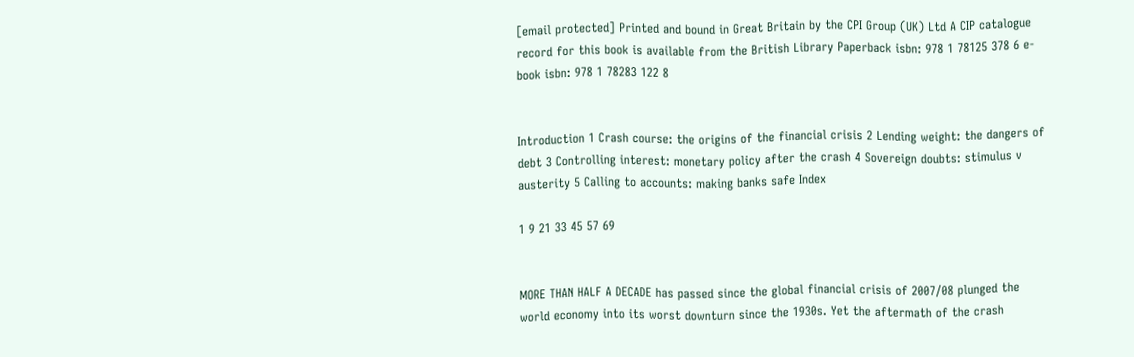[email protected] Printed and bound in Great Britain by the CPI Group (UK) Ltd A CIP catalogue record for this book is available from the British Library Paperback isbn: 978 1 78125 378 6 e-book isbn: 978 1 78283 122 8


Introduction 1 Crash course: the origins of the financial crisis 2 Lending weight: the dangers of debt 3 Controlling interest: monetary policy after the crash 4 Sovereign doubts: stimulus v austerity 5 Calling to accounts: making banks safe Index

1 9 21 33 45 57 69


MORE THAN HALF A DECADE has passed since the global financial crisis of 2007/08 plunged the world economy into its worst downturn since the 1930s. Yet the aftermath of the crash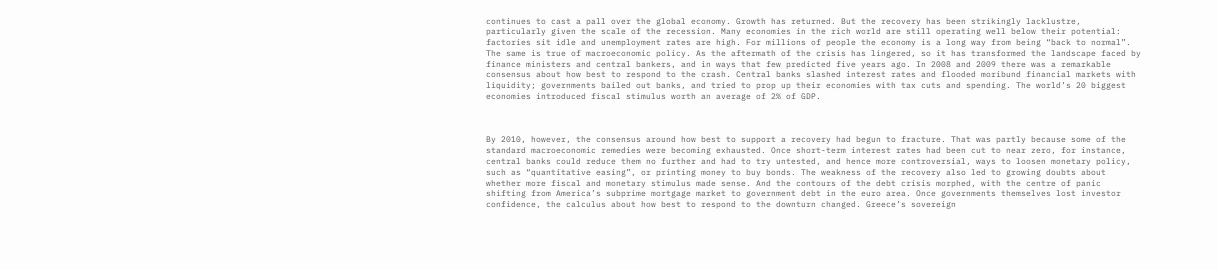continues to cast a pall over the global economy. Growth has returned. But the recovery has been strikingly lacklustre, particularly given the scale of the recession. Many economies in the rich world are still operating well below their potential: factories sit idle and unemployment rates are high. For millions of people the economy is a long way from being “back to normal”. The same is true of macroeconomic policy. As the aftermath of the crisis has lingered, so it has transformed the landscape faced by finance ministers and central bankers, and in ways that few predicted five years ago. In 2008 and 2009 there was a remarkable consensus about how best to respond to the crash. Central banks slashed interest rates and flooded moribund financial markets with liquidity; governments bailed out banks, and tried to prop up their economies with tax cuts and spending. The world’s 20 biggest economies introduced fiscal stimulus worth an average of 2% of GDP.



By 2010, however, the consensus around how best to support a recovery had begun to fracture. That was partly because some of the standard macroeconomic remedies were becoming exhausted. Once short-term interest rates had been cut to near zero, for instance, central banks could reduce them no further and had to try untested, and hence more controversial, ways to loosen monetary policy, such as “quantitative easing”, or printing money to buy bonds. The weakness of the recovery also led to growing doubts about whether more fiscal and monetary stimulus made sense. And the contours of the debt crisis morphed, with the centre of panic shifting from America’s subprime mortgage market to government debt in the euro area. Once governments themselves lost investor confidence, the calculus about how best to respond to the downturn changed. Greece’s sovereign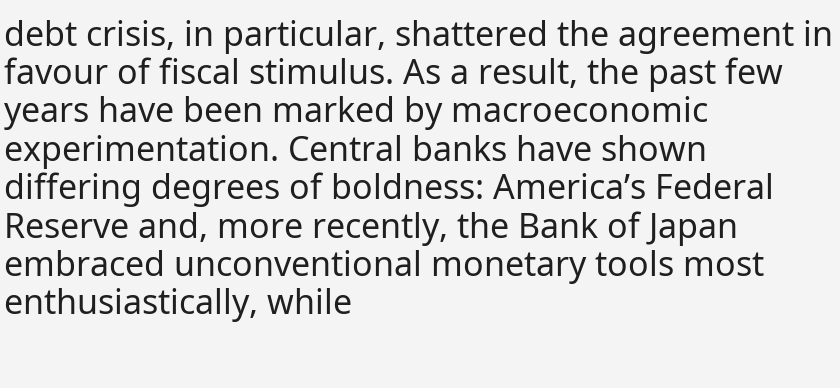debt crisis, in particular, shattered the agreement in favour of fiscal stimulus. As a result, the past few years have been marked by macroeconomic experimentation. Central banks have shown differing degrees of boldness: America’s Federal Reserve and, more recently, the Bank of Japan embraced unconventional monetary tools most enthusiastically, while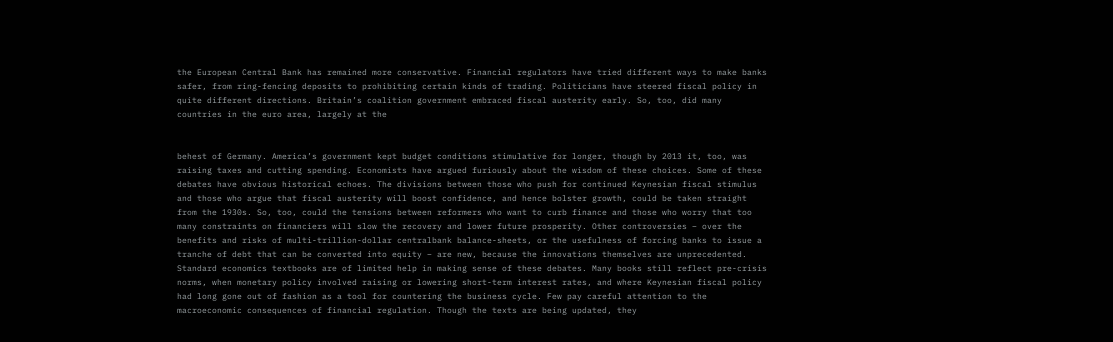the European Central Bank has remained more conservative. Financial regulators have tried different ways to make banks safer, from ring-fencing deposits to prohibiting certain kinds of trading. Politicians have steered fiscal policy in quite different directions. Britain’s coalition government embraced fiscal austerity early. So, too, did many countries in the euro area, largely at the


behest of Germany. America’s government kept budget conditions stimulative for longer, though by 2013 it, too, was raising taxes and cutting spending. Economists have argued furiously about the wisdom of these choices. Some of these debates have obvious historical echoes. The divisions between those who push for continued Keynesian fiscal stimulus and those who argue that fiscal austerity will boost confidence, and hence bolster growth, could be taken straight from the 1930s. So, too, could the tensions between reformers who want to curb finance and those who worry that too many constraints on financiers will slow the recovery and lower future prosperity. Other controversies – over the benefits and risks of multi-trillion-dollar centralbank balance-sheets, or the usefulness of forcing banks to issue a tranche of debt that can be converted into equity – are new, because the innovations themselves are unprecedented. Standard economics textbooks are of limited help in making sense of these debates. Many books still reflect pre-crisis norms, when monetary policy involved raising or lowering short-term interest rates, and where Keynesian fiscal policy had long gone out of fashion as a tool for countering the business cycle. Few pay careful attention to the macroeconomic consequences of financial regulation. Though the texts are being updated, they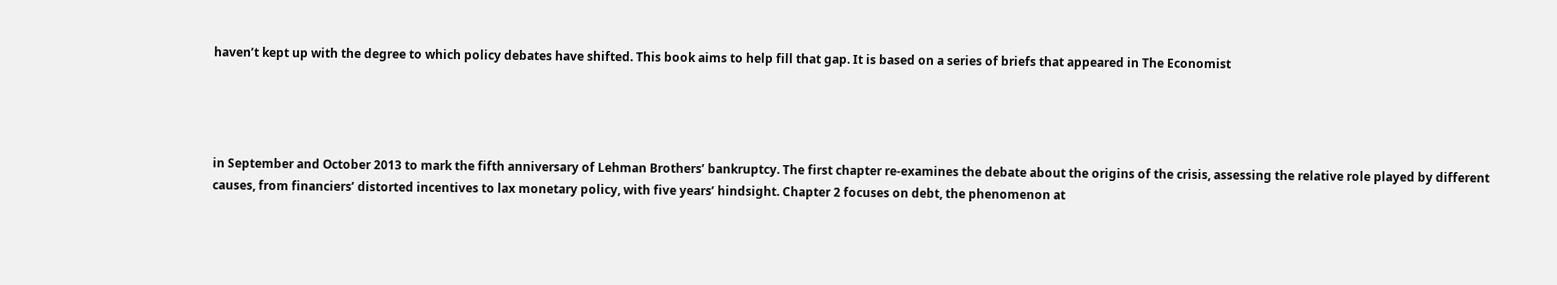haven’t kept up with the degree to which policy debates have shifted. This book aims to help fill that gap. It is based on a series of briefs that appeared in The Economist




in September and October 2013 to mark the fifth anniversary of Lehman Brothers’ bankruptcy. The first chapter re-examines the debate about the origins of the crisis, assessing the relative role played by different causes, from financiers’ distorted incentives to lax monetary policy, with five years’ hindsight. Chapter 2 focuses on debt, the phenomenon at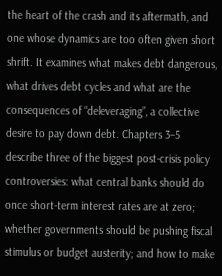the heart of the crash and its aftermath, and one whose dynamics are too often given short shrift. It examines what makes debt dangerous, what drives debt cycles and what are the consequences of “deleveraging”, a collective desire to pay down debt. Chapters 3–5 describe three of the biggest post-crisis policy controversies: what central banks should do once short-term interest rates are at zero; whether governments should be pushing fiscal stimulus or budget austerity; and how to make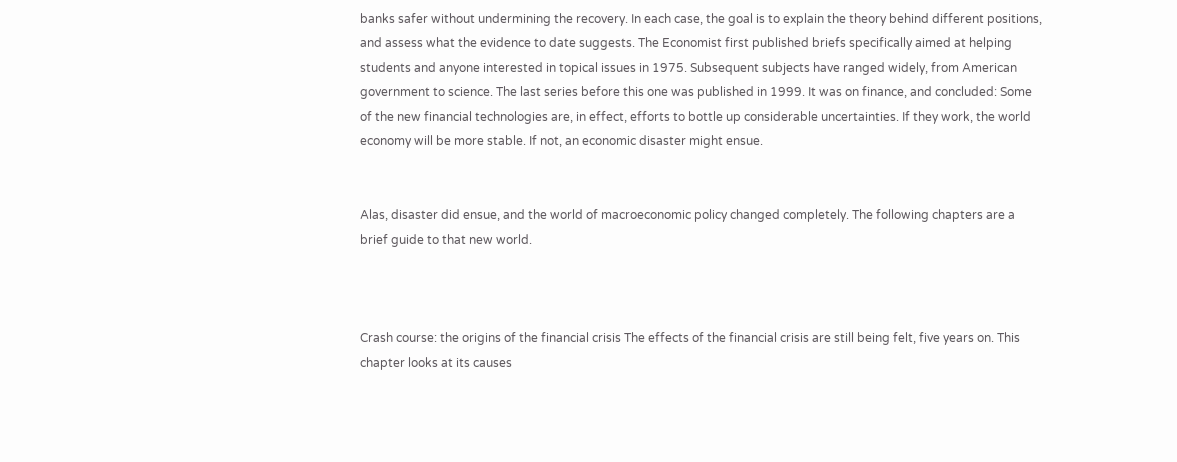banks safer without undermining the recovery. In each case, the goal is to explain the theory behind different positions, and assess what the evidence to date suggests. The Economist first published briefs specifically aimed at helping students and anyone interested in topical issues in 1975. Subsequent subjects have ranged widely, from American government to science. The last series before this one was published in 1999. It was on finance, and concluded: Some of the new financial technologies are, in effect, efforts to bottle up considerable uncertainties. If they work, the world economy will be more stable. If not, an economic disaster might ensue.


Alas, disaster did ensue, and the world of macroeconomic policy changed completely. The following chapters are a brief guide to that new world.



Crash course: the origins of the financial crisis The effects of the financial crisis are still being felt, five years on. This chapter looks at its causes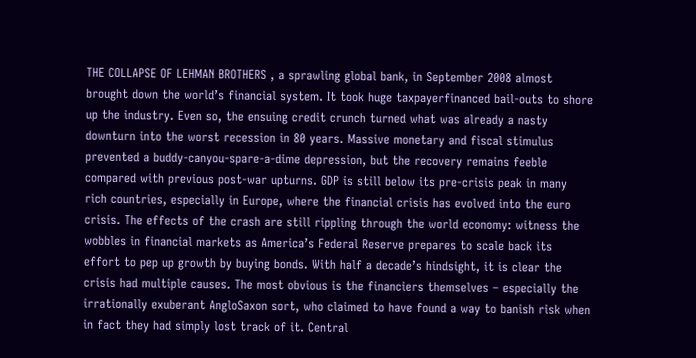THE COLLAPSE OF LEHMAN BROTHERS , a sprawling global bank, in September 2008 almost brought down the world’s financial system. It took huge taxpayerfinanced bail-outs to shore up the industry. Even so, the ensuing credit crunch turned what was already a nasty downturn into the worst recession in 80 years. Massive monetary and fiscal stimulus prevented a buddy-canyou-spare-a-dime depression, but the recovery remains feeble compared with previous post-war upturns. GDP is still below its pre-crisis peak in many rich countries, especially in Europe, where the financial crisis has evolved into the euro crisis. The effects of the crash are still rippling through the world economy: witness the wobbles in financial markets as America’s Federal Reserve prepares to scale back its effort to pep up growth by buying bonds. With half a decade’s hindsight, it is clear the crisis had multiple causes. The most obvious is the financiers themselves – especially the irrationally exuberant AngloSaxon sort, who claimed to have found a way to banish risk when in fact they had simply lost track of it. Central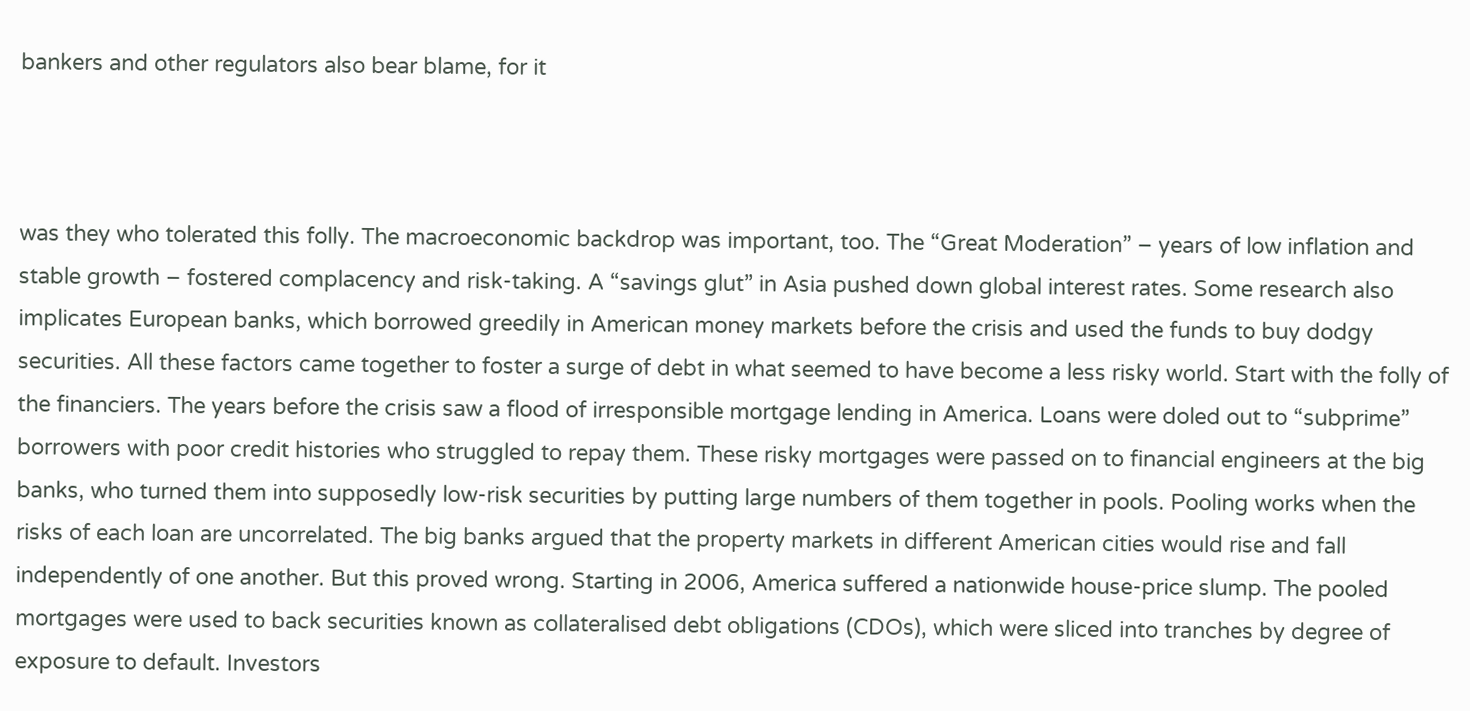bankers and other regulators also bear blame, for it



was they who tolerated this folly. The macroeconomic backdrop was important, too. The “Great Moderation” – years of low inflation and stable growth – fostered complacency and risk-taking. A “savings glut” in Asia pushed down global interest rates. Some research also implicates European banks, which borrowed greedily in American money markets before the crisis and used the funds to buy dodgy securities. All these factors came together to foster a surge of debt in what seemed to have become a less risky world. Start with the folly of the financiers. The years before the crisis saw a flood of irresponsible mortgage lending in America. Loans were doled out to “subprime” borrowers with poor credit histories who struggled to repay them. These risky mortgages were passed on to financial engineers at the big banks, who turned them into supposedly low-risk securities by putting large numbers of them together in pools. Pooling works when the risks of each loan are uncorrelated. The big banks argued that the property markets in different American cities would rise and fall independently of one another. But this proved wrong. Starting in 2006, America suffered a nationwide house-price slump. The pooled mortgages were used to back securities known as collateralised debt obligations (CDOs), which were sliced into tranches by degree of exposure to default. Investors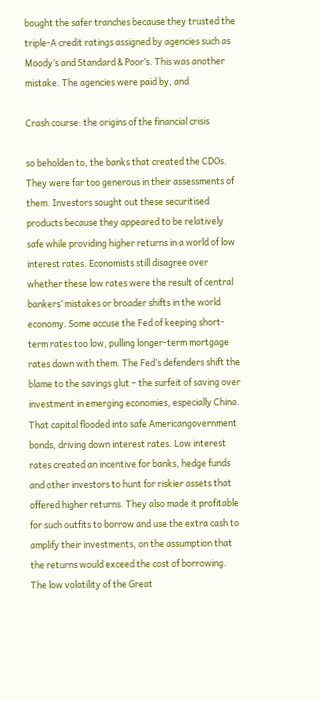bought the safer tranches because they trusted the triple-A credit ratings assigned by agencies such as Moody’s and Standard & Poor’s. This was another mistake. The agencies were paid by, and

Crash course: the origins of the financial crisis

so beholden to, the banks that created the CDOs. They were far too generous in their assessments of them. Investors sought out these securitised products because they appeared to be relatively safe while providing higher returns in a world of low interest rates. Economists still disagree over whether these low rates were the result of central bankers’ mistakes or broader shifts in the world economy. Some accuse the Fed of keeping short-term rates too low, pulling longer-term mortgage rates down with them. The Fed’s defenders shift the blame to the savings glut – the surfeit of saving over investment in emerging economies, especially China. That capital flooded into safe Americangovernment bonds, driving down interest rates. Low interest rates created an incentive for banks, hedge funds and other investors to hunt for riskier assets that offered higher returns. They also made it profitable for such outfits to borrow and use the extra cash to amplify their investments, on the assumption that the returns would exceed the cost of borrowing. The low volatility of the Great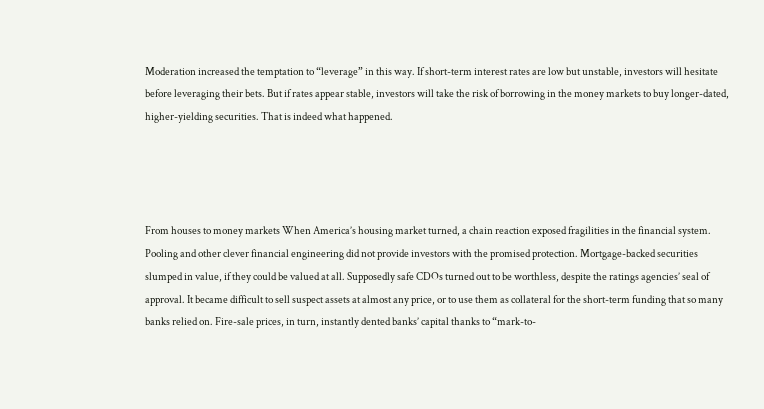Moderation increased the temptation to “leverage” in this way. If short-term interest rates are low but unstable, investors will hesitate before leveraging their bets. But if rates appear stable, investors will take the risk of borrowing in the money markets to buy longer-dated, higher-yielding securities. That is indeed what happened.




From houses to money markets When America’s housing market turned, a chain reaction exposed fragilities in the financial system. Pooling and other clever financial engineering did not provide investors with the promised protection. Mortgage-backed securities slumped in value, if they could be valued at all. Supposedly safe CDOs turned out to be worthless, despite the ratings agencies’ seal of approval. It became difficult to sell suspect assets at almost any price, or to use them as collateral for the short-term funding that so many banks relied on. Fire-sale prices, in turn, instantly dented banks’ capital thanks to “mark-to-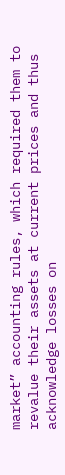market” accounting rules, which required them to revalue their assets at current prices and thus acknowledge losses on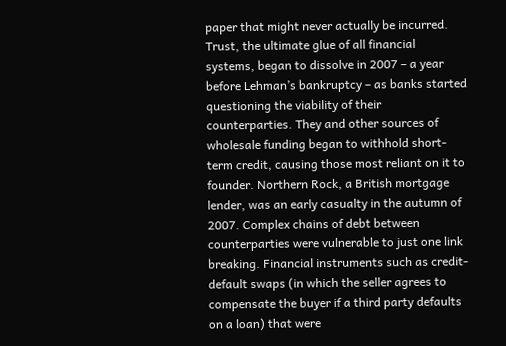paper that might never actually be incurred. Trust, the ultimate glue of all financial systems, began to dissolve in 2007 – a year before Lehman’s bankruptcy – as banks started questioning the viability of their counterparties. They and other sources of wholesale funding began to withhold short-term credit, causing those most reliant on it to founder. Northern Rock, a British mortgage lender, was an early casualty in the autumn of 2007. Complex chains of debt between counterparties were vulnerable to just one link breaking. Financial instruments such as credit-default swaps (in which the seller agrees to compensate the buyer if a third party defaults on a loan) that were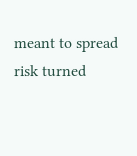meant to spread risk turned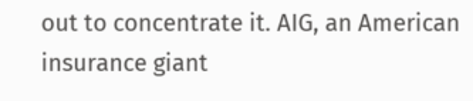out to concentrate it. AIG, an American insurance giant